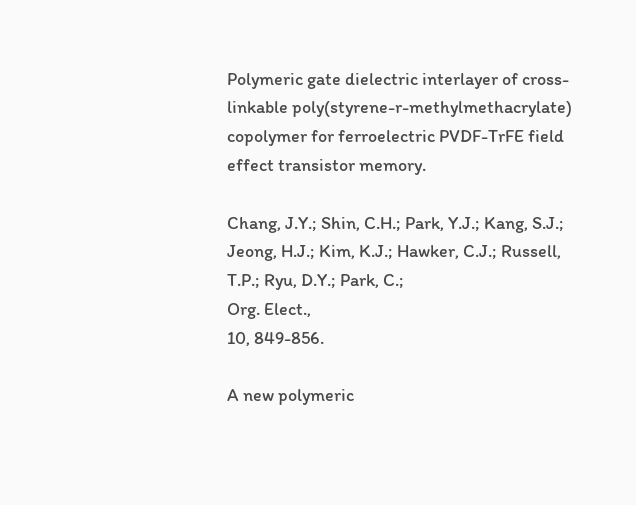Polymeric gate dielectric interlayer of cross-linkable poly(styrene-r-methylmethacrylate) copolymer for ferroelectric PVDF-TrFE field effect transistor memory.

Chang, J.Y.; Shin, C.H.; Park, Y.J.; Kang, S.J.; Jeong, H.J.; Kim, K.J.; Hawker, C.J.; Russell, T.P.; Ryu, D.Y.; Park, C.;
Org. Elect.,
10, 849-856.

A new polymeric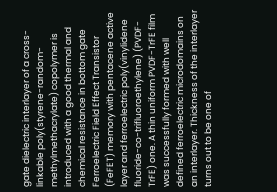gate dielectric interlayer of a cross-linkable poly(styrene-random-methylmethacrylate) copolymer is introduced with a good thermal and chemical resistance in bottom gate Ferroelectric Field Effect Transistor (FeFET) memory with pentacene active layer and ferroelectric poly(vinylidene fluoride-co-trifluoroethylene) (PVDF-TrFE) one. A thin uniform PVDF-TrFE film was successfully formed with well defined ferroelectric microdomains on an interlayer. Thickness of the interlayer turns out to be one of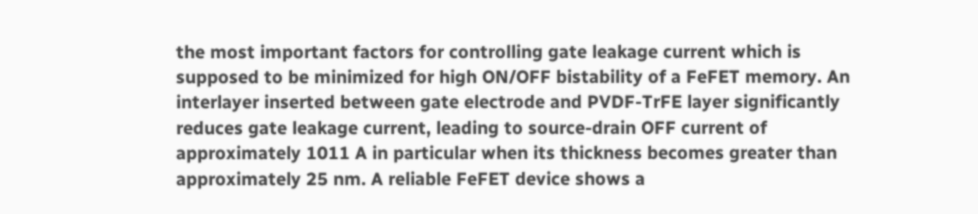the most important factors for controlling gate leakage current which is supposed to be minimized for high ON/OFF bistability of a FeFET memory. An interlayer inserted between gate electrode and PVDF-TrFE layer significantly reduces gate leakage current, leading to source-drain OFF current of approximately 1011 A in particular when its thickness becomes greater than approximately 25 nm. A reliable FeFET device shows a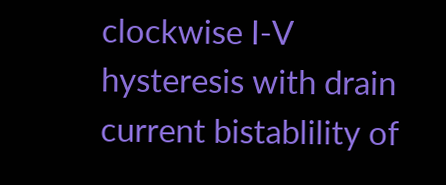clockwise I-V hysteresis with drain current bistablility of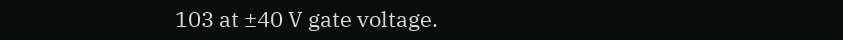103 at ±40 V gate voltage.